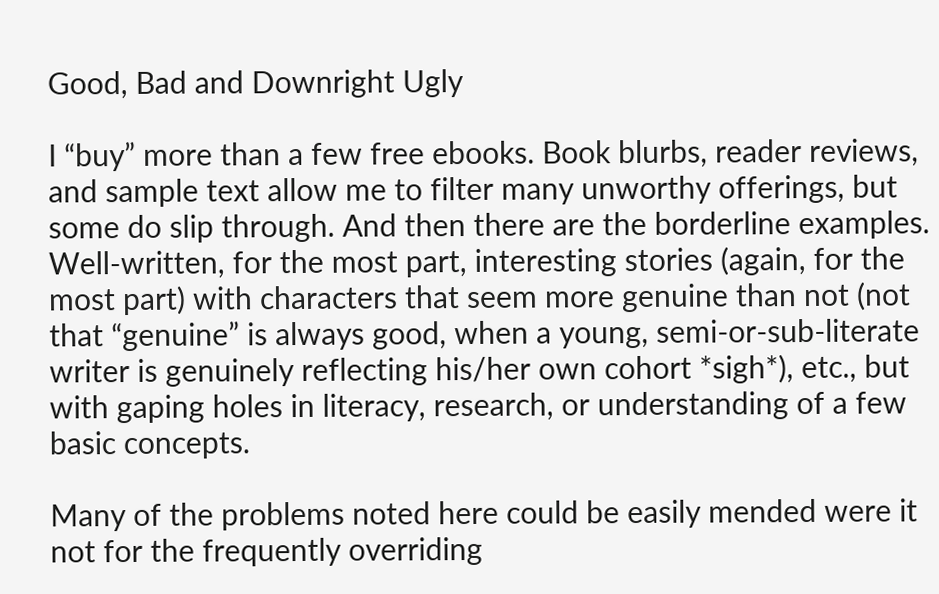Good, Bad and Downright Ugly

I “buy” more than a few free ebooks. Book blurbs, reader reviews, and sample text allow me to filter many unworthy offerings, but some do slip through. And then there are the borderline examples. Well-written, for the most part, interesting stories (again, for the most part) with characters that seem more genuine than not (not that “genuine” is always good, when a young, semi-or-sub-literate writer is genuinely reflecting his/her own cohort *sigh*), etc., but with gaping holes in literacy, research, or understanding of a few basic concepts.

Many of the problems noted here could be easily mended were it not for the frequently overriding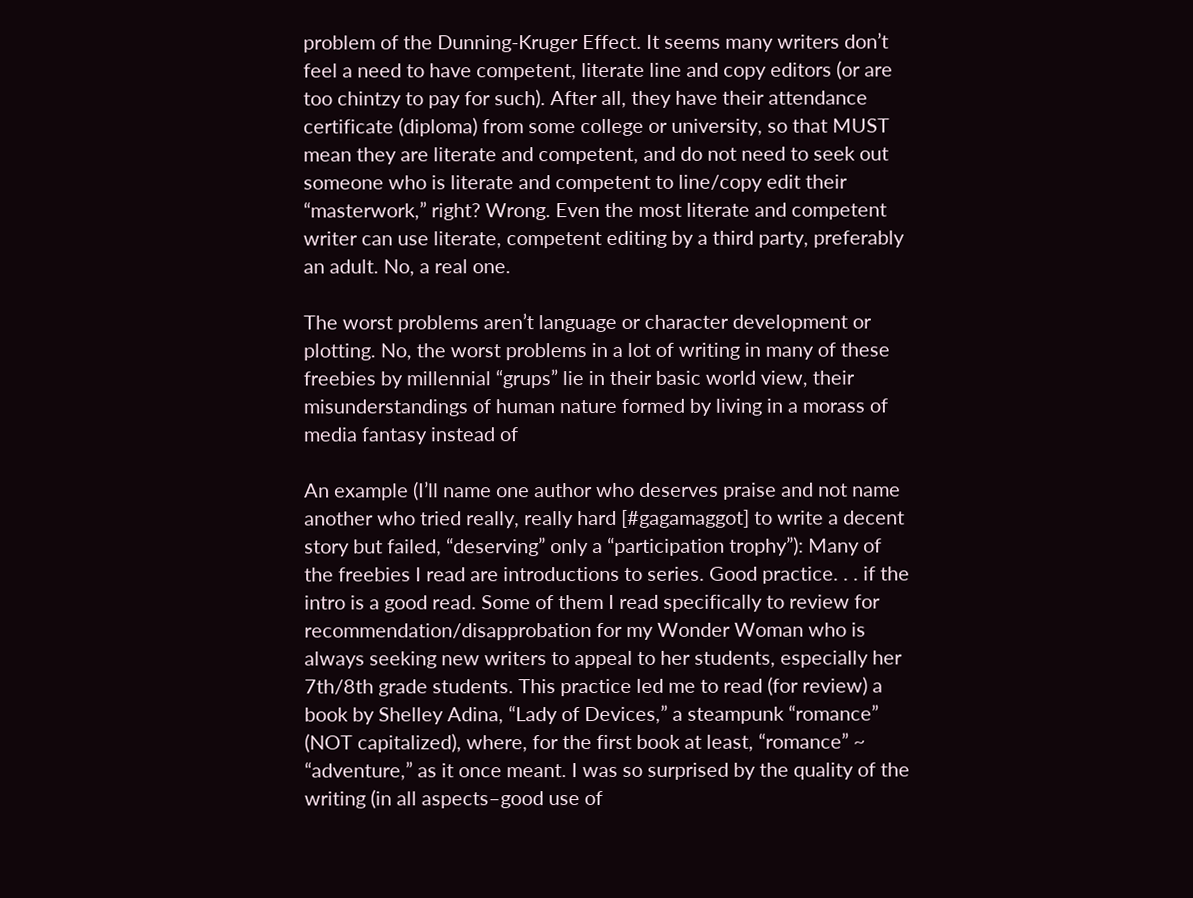problem of the Dunning-Kruger Effect. It seems many writers don’t feel a need to have competent, literate line and copy editors (or are too chintzy to pay for such). After all, they have their attendance certificate (diploma) from some college or university, so that MUST mean they are literate and competent, and do not need to seek out someone who is literate and competent to line/copy edit their “masterwork,” right? Wrong. Even the most literate and competent writer can use literate, competent editing by a third party, preferably an adult. No, a real one.

The worst problems aren’t language or character development or plotting. No, the worst problems in a lot of writing in many of these freebies by millennial “grups” lie in their basic world view, their misunderstandings of human nature formed by living in a morass of media fantasy instead of

An example (I’ll name one author who deserves praise and not name another who tried really, really hard [#gagamaggot] to write a decent story but failed, “deserving” only a “participation trophy”): Many of the freebies I read are introductions to series. Good practice. . . if the intro is a good read. Some of them I read specifically to review for recommendation/disapprobation for my Wonder Woman who is always seeking new writers to appeal to her students, especially her 7th/8th grade students. This practice led me to read (for review) a book by Shelley Adina, “Lady of Devices,” a steampunk “romance” (NOT capitalized), where, for the first book at least, “romance” ~ “adventure,” as it once meant. I was so surprised by the quality of the writing (in all aspects–good use of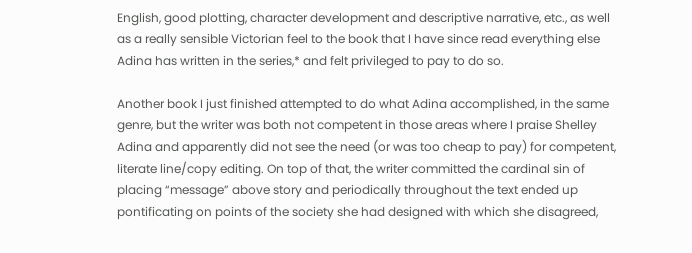English, good plotting, character development and descriptive narrative, etc., as well as a really sensible Victorian feel to the book that I have since read everything else Adina has written in the series,* and felt privileged to pay to do so.

Another book I just finished attempted to do what Adina accomplished, in the same genre, but the writer was both not competent in those areas where I praise Shelley Adina and apparently did not see the need (or was too cheap to pay) for competent, literate line/copy editing. On top of that, the writer committed the cardinal sin of placing “message” above story and periodically throughout the text ended up pontificating on points of the society she had designed with which she disagreed,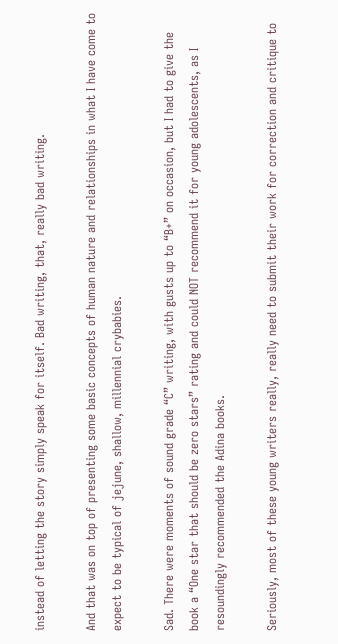instead of letting the story simply speak for itself. Bad writing, that, really bad writing.

And that was on top of presenting some basic concepts of human nature and relationships in what I have come to expect to be typical of jejune, shallow, millennial crybabies.

Sad. There were moments of sound grade “C” writing, with gusts up to “B+” on occasion, but I had to give the book a “One star that should be zero stars” rating and could NOT recommend it for young adolescents, as I resoundingly recommended the Adina books.

Seriously, most of these young writers really, really need to submit their work for correction and critique to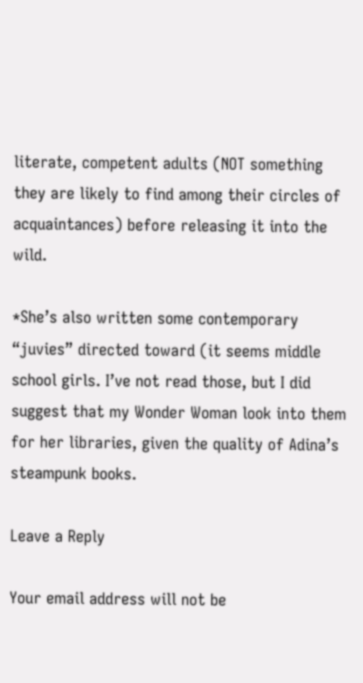literate, competent adults (NOT something they are likely to find among their circles of acquaintances) before releasing it into the wild.

*She’s also written some contemporary “juvies” directed toward (it seems middle school girls. I’ve not read those, but I did suggest that my Wonder Woman look into them for her libraries, given the quality of Adina’s steampunk books.

Leave a Reply

Your email address will not be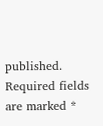published. Required fields are marked *